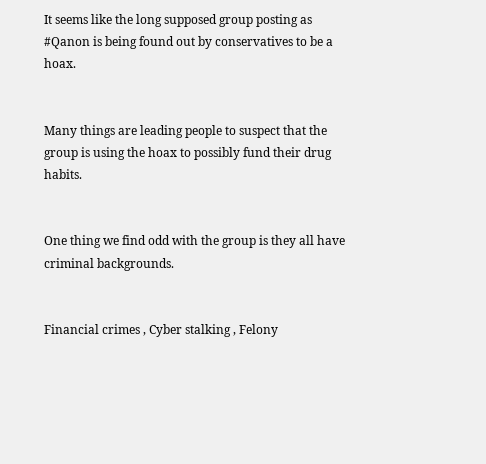It seems like the long supposed group posting as #Qanon is being found out by conservatives to be a hoax.


Many things are leading people to suspect that the group is using the hoax to possibly fund their drug habits.


One thing we find odd with the group is they all have criminal backgrounds.


Financial crimes , Cyber stalking , Felony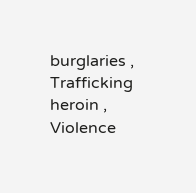burglaries , Trafficking heroin , Violence